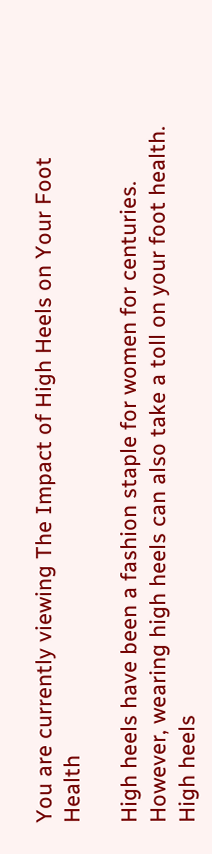You are currently viewing The Impact of High Heels on Your Foot Health

High heels have been a fashion staple for women for centuries. However, wearing high heels can also take a toll on your foot health. High heels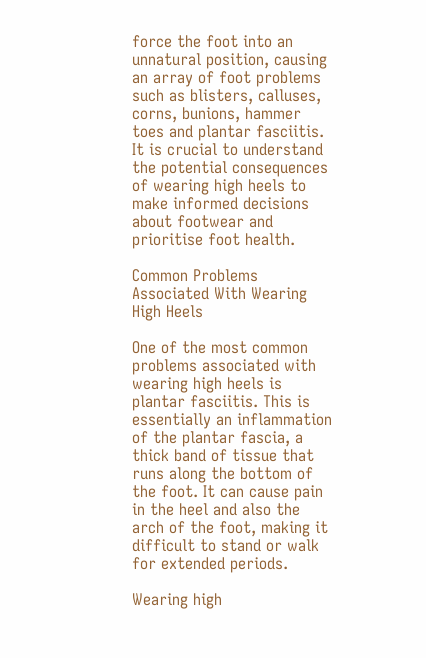force the foot into an unnatural position, causing an array of foot problems such as blisters, calluses, corns, bunions, hammer toes and plantar fasciitis. It is crucial to understand the potential consequences of wearing high heels to make informed decisions about footwear and prioritise foot health.

Common Problems Associated With Wearing High Heels

One of the most common problems associated with wearing high heels is plantar fasciitis. This is essentially an inflammation of the plantar fascia, a thick band of tissue that runs along the bottom of the foot. It can cause pain in the heel and also the arch of the foot, making it difficult to stand or walk for extended periods.

Wearing high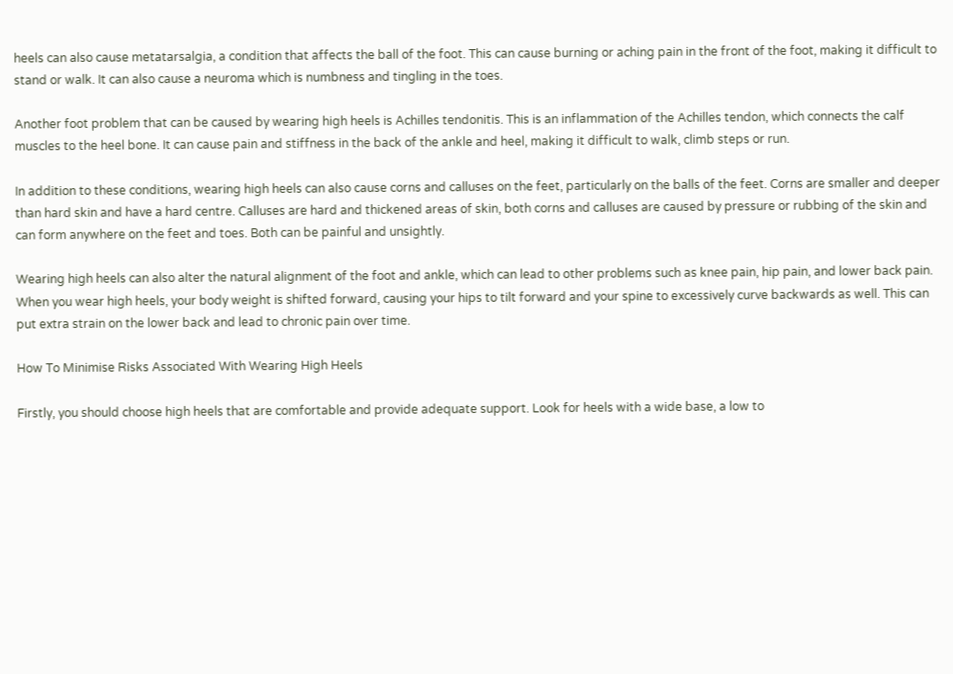heels can also cause metatarsalgia, a condition that affects the ball of the foot. This can cause burning or aching pain in the front of the foot, making it difficult to stand or walk. It can also cause a neuroma which is numbness and tingling in the toes.

Another foot problem that can be caused by wearing high heels is Achilles tendonitis. This is an inflammation of the Achilles tendon, which connects the calf muscles to the heel bone. It can cause pain and stiffness in the back of the ankle and heel, making it difficult to walk, climb steps or run.

In addition to these conditions, wearing high heels can also cause corns and calluses on the feet, particularly on the balls of the feet. Corns are smaller and deeper than hard skin and have a hard centre. Calluses are hard and thickened areas of skin, both corns and calluses are caused by pressure or rubbing of the skin and can form anywhere on the feet and toes. Both can be painful and unsightly.

Wearing high heels can also alter the natural alignment of the foot and ankle, which can lead to other problems such as knee pain, hip pain, and lower back pain. When you wear high heels, your body weight is shifted forward, causing your hips to tilt forward and your spine to excessively curve backwards as well. This can put extra strain on the lower back and lead to chronic pain over time.

How To Minimise Risks Associated With Wearing High Heels

Firstly, you should choose high heels that are comfortable and provide adequate support. Look for heels with a wide base, a low to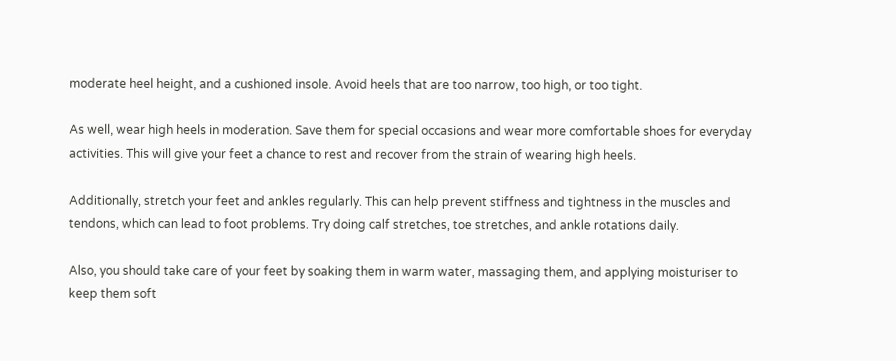moderate heel height, and a cushioned insole. Avoid heels that are too narrow, too high, or too tight.

As well, wear high heels in moderation. Save them for special occasions and wear more comfortable shoes for everyday activities. This will give your feet a chance to rest and recover from the strain of wearing high heels.

Additionally, stretch your feet and ankles regularly. This can help prevent stiffness and tightness in the muscles and tendons, which can lead to foot problems. Try doing calf stretches, toe stretches, and ankle rotations daily.

Also, you should take care of your feet by soaking them in warm water, massaging them, and applying moisturiser to keep them soft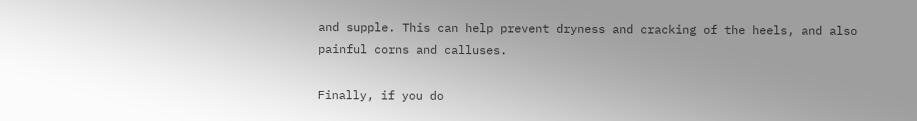and supple. This can help prevent dryness and cracking of the heels, and also painful corns and calluses.

Finally, if you do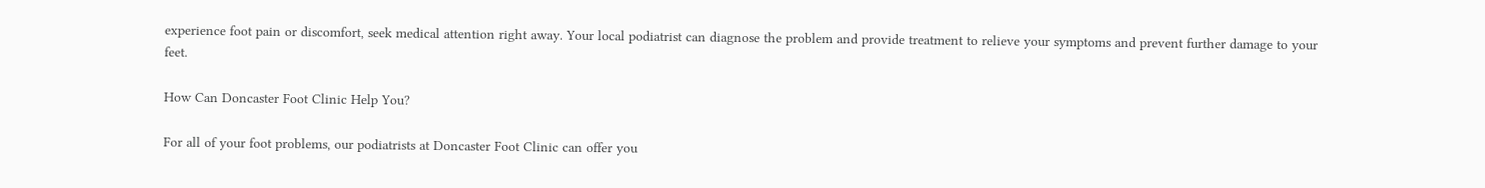experience foot pain or discomfort, seek medical attention right away. Your local podiatrist can diagnose the problem and provide treatment to relieve your symptoms and prevent further damage to your feet.

How Can Doncaster Foot Clinic Help You?

For all of your foot problems, our podiatrists at Doncaster Foot Clinic can offer you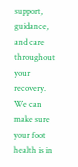support, guidance, and care throughout your recovery. We can make sure your foot health is in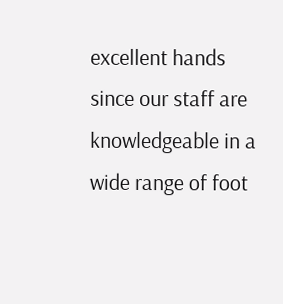excellent hands since our staff are knowledgeable in a wide range of foot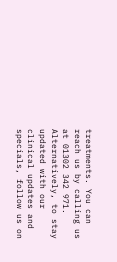treatments. You can reach us by calling us at 01302 342 971. Alternatively, to stay updated with our clinical updates and specials, follow us on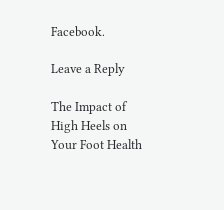Facebook.

Leave a Reply

The Impact of High Heels on Your Foot Health